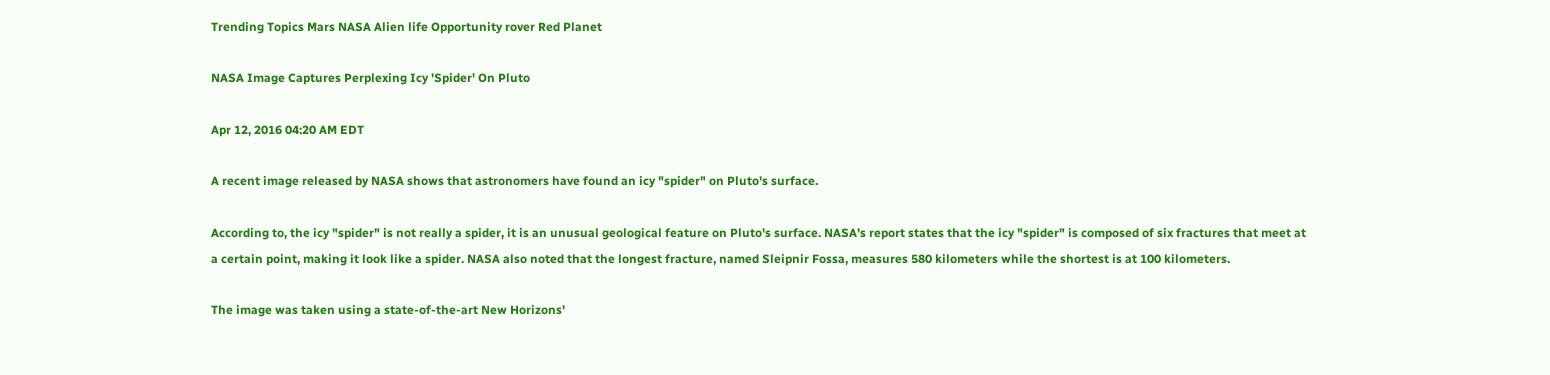Trending Topics Mars NASA Alien life Opportunity rover Red Planet

NASA Image Captures Perplexing Icy 'Spider' On Pluto

Apr 12, 2016 04:20 AM EDT

A recent image released by NASA shows that astronomers have found an icy "spider" on Pluto's surface.

According to, the icy "spider" is not really a spider, it is an unusual geological feature on Pluto's surface. NASA's report states that the icy "spider" is composed of six fractures that meet at a certain point, making it look like a spider. NASA also noted that the longest fracture, named Sleipnir Fossa, measures 580 kilometers while the shortest is at 100 kilometers.

The image was taken using a state-of-the-art New Horizons'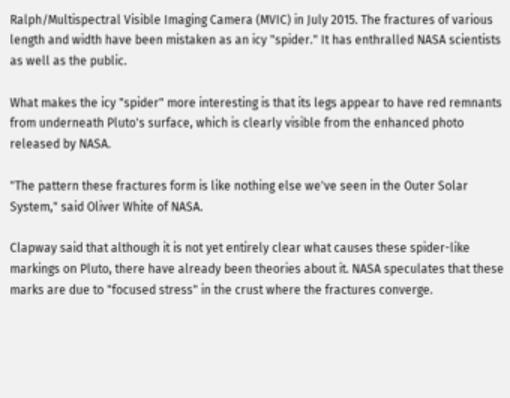Ralph/Multispectral Visible Imaging Camera (MVIC) in July 2015. The fractures of various length and width have been mistaken as an icy "spider." It has enthralled NASA scientists as well as the public.

What makes the icy "spider" more interesting is that its legs appear to have red remnants from underneath Pluto's surface, which is clearly visible from the enhanced photo released by NASA.

"The pattern these fractures form is like nothing else we've seen in the Outer Solar System," said Oliver White of NASA.

Clapway said that although it is not yet entirely clear what causes these spider-like markings on Pluto, there have already been theories about it. NASA speculates that these marks are due to "focused stress" in the crust where the fractures converge.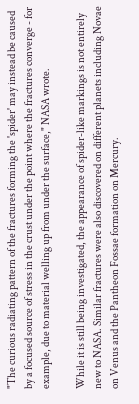"The curious radiating pattern of the fractures forming the 'spider' may instead be caused by a focused source of stress in the crust under the point where the fractures converge - for example, due to material welling up from under the surface," NASA wrote.

While it is still being investigated, the appearance of spider-like markings is not entirely new to NASA. Similar fractures were also discovered on different planets including Novae on Venus and the Pantheon Fossae formation on Mercury.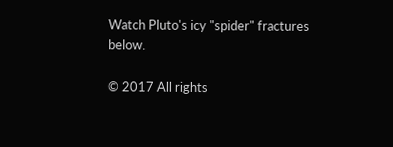Watch Pluto's icy "spider" fractures below.

© 2017 All rights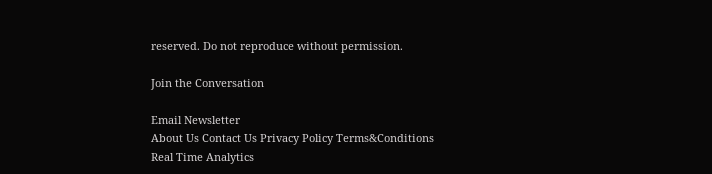reserved. Do not reproduce without permission.

Join the Conversation

Email Newsletter
About Us Contact Us Privacy Policy Terms&Conditions
Real Time Analytics